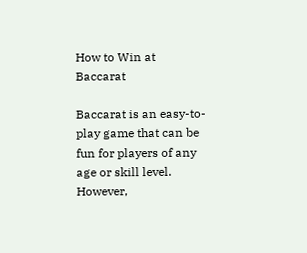How to Win at Baccarat

Baccarat is an easy-to-play game that can be fun for players of any age or skill level. However,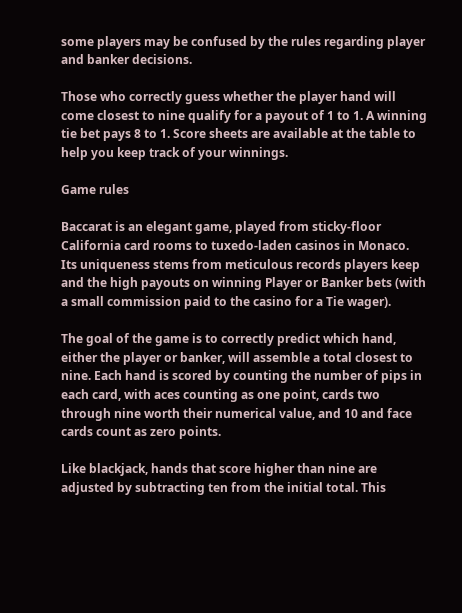some players may be confused by the rules regarding player and banker decisions.

Those who correctly guess whether the player hand will come closest to nine qualify for a payout of 1 to 1. A winning tie bet pays 8 to 1. Score sheets are available at the table to help you keep track of your winnings.

Game rules

Baccarat is an elegant game, played from sticky-floor California card rooms to tuxedo-laden casinos in Monaco. Its uniqueness stems from meticulous records players keep and the high payouts on winning Player or Banker bets (with a small commission paid to the casino for a Tie wager).

The goal of the game is to correctly predict which hand, either the player or banker, will assemble a total closest to nine. Each hand is scored by counting the number of pips in each card, with aces counting as one point, cards two through nine worth their numerical value, and 10 and face cards count as zero points.

Like blackjack, hands that score higher than nine are adjusted by subtracting ten from the initial total. This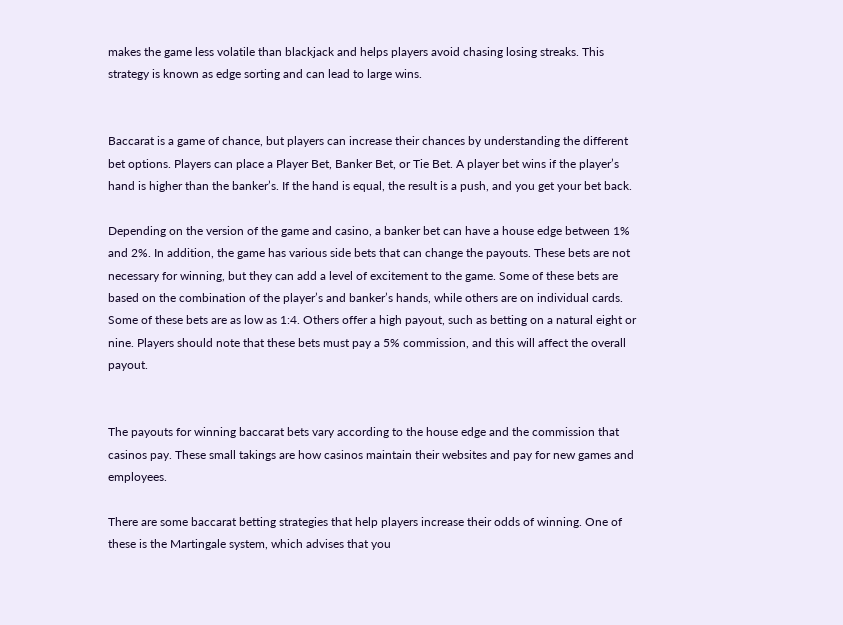makes the game less volatile than blackjack and helps players avoid chasing losing streaks. This strategy is known as edge sorting and can lead to large wins.


Baccarat is a game of chance, but players can increase their chances by understanding the different bet options. Players can place a Player Bet, Banker Bet, or Tie Bet. A player bet wins if the player’s hand is higher than the banker’s. If the hand is equal, the result is a push, and you get your bet back.

Depending on the version of the game and casino, a banker bet can have a house edge between 1% and 2%. In addition, the game has various side bets that can change the payouts. These bets are not necessary for winning, but they can add a level of excitement to the game. Some of these bets are based on the combination of the player’s and banker’s hands, while others are on individual cards. Some of these bets are as low as 1:4. Others offer a high payout, such as betting on a natural eight or nine. Players should note that these bets must pay a 5% commission, and this will affect the overall payout.


The payouts for winning baccarat bets vary according to the house edge and the commission that casinos pay. These small takings are how casinos maintain their websites and pay for new games and employees.

There are some baccarat betting strategies that help players increase their odds of winning. One of these is the Martingale system, which advises that you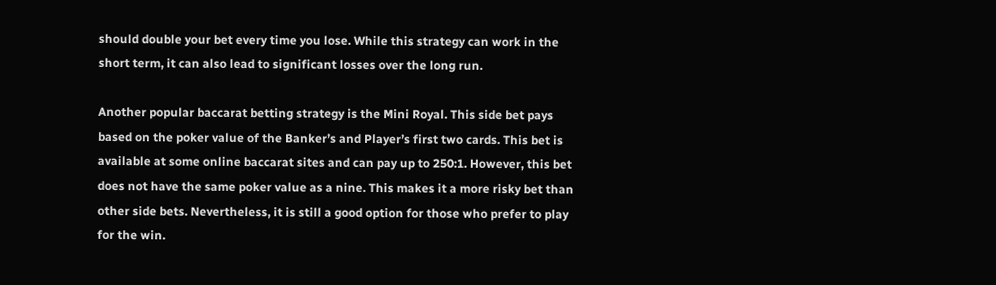should double your bet every time you lose. While this strategy can work in the short term, it can also lead to significant losses over the long run.

Another popular baccarat betting strategy is the Mini Royal. This side bet pays based on the poker value of the Banker’s and Player’s first two cards. This bet is available at some online baccarat sites and can pay up to 250:1. However, this bet does not have the same poker value as a nine. This makes it a more risky bet than other side bets. Nevertheless, it is still a good option for those who prefer to play for the win.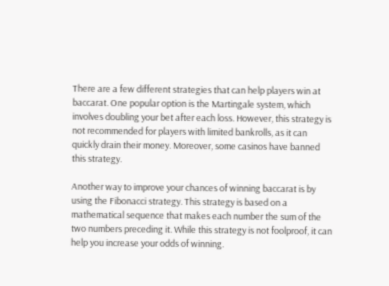There are a few different strategies that can help players win at baccarat. One popular option is the Martingale system, which involves doubling your bet after each loss. However, this strategy is not recommended for players with limited bankrolls, as it can quickly drain their money. Moreover, some casinos have banned this strategy.

Another way to improve your chances of winning baccarat is by using the Fibonacci strategy. This strategy is based on a mathematical sequence that makes each number the sum of the two numbers preceding it. While this strategy is not foolproof, it can help you increase your odds of winning.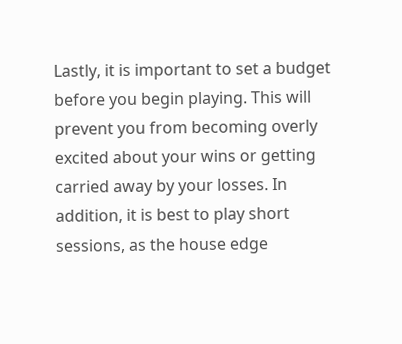Lastly, it is important to set a budget before you begin playing. This will prevent you from becoming overly excited about your wins or getting carried away by your losses. In addition, it is best to play short sessions, as the house edge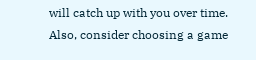will catch up with you over time. Also, consider choosing a game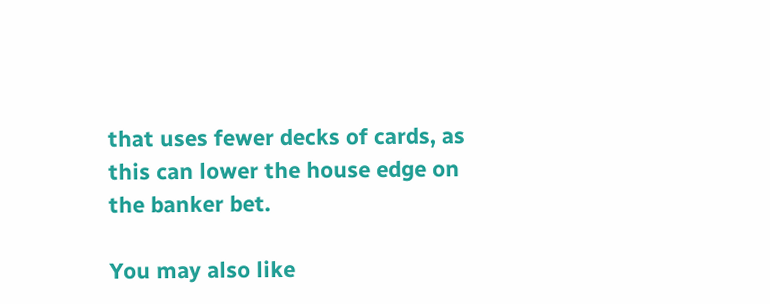that uses fewer decks of cards, as this can lower the house edge on the banker bet.

You may also like